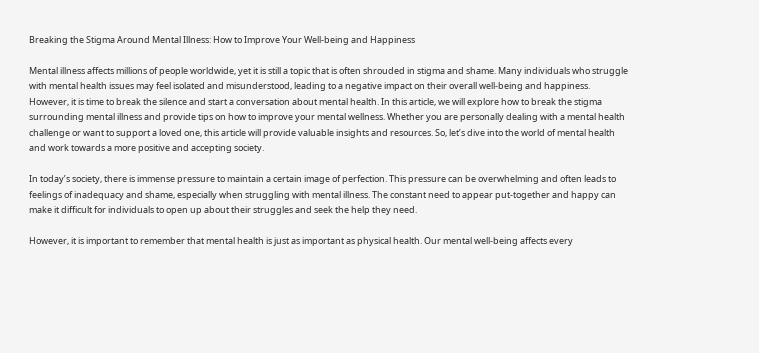Breaking the Stigma Around Mental Illness: How to Improve Your Well-being and Happiness

Mental illness affects millions of people worldwide, yet it is still a topic that is often shrouded in stigma and shame. Many individuals who struggle with mental health issues may feel isolated and misunderstood, leading to a negative impact on their overall well-being and happiness. However, it is time to break the silence and start a conversation about mental health. In this article, we will explore how to break the stigma surrounding mental illness and provide tips on how to improve your mental wellness. Whether you are personally dealing with a mental health challenge or want to support a loved one, this article will provide valuable insights and resources. So, let’s dive into the world of mental health and work towards a more positive and accepting society.

In today’s society, there is immense pressure to maintain a certain image of perfection. This pressure can be overwhelming and often leads to feelings of inadequacy and shame, especially when struggling with mental illness. The constant need to appear put-together and happy can make it difficult for individuals to open up about their struggles and seek the help they need.

However, it is important to remember that mental health is just as important as physical health. Our mental well-being affects every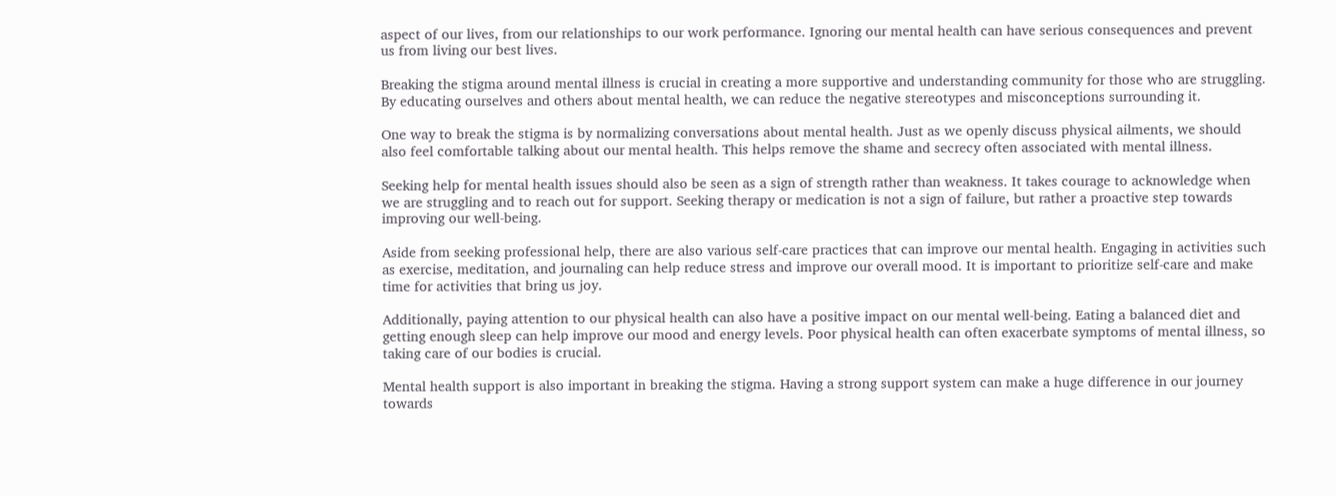aspect of our lives, from our relationships to our work performance. Ignoring our mental health can have serious consequences and prevent us from living our best lives.

Breaking the stigma around mental illness is crucial in creating a more supportive and understanding community for those who are struggling. By educating ourselves and others about mental health, we can reduce the negative stereotypes and misconceptions surrounding it.

One way to break the stigma is by normalizing conversations about mental health. Just as we openly discuss physical ailments, we should also feel comfortable talking about our mental health. This helps remove the shame and secrecy often associated with mental illness.

Seeking help for mental health issues should also be seen as a sign of strength rather than weakness. It takes courage to acknowledge when we are struggling and to reach out for support. Seeking therapy or medication is not a sign of failure, but rather a proactive step towards improving our well-being.

Aside from seeking professional help, there are also various self-care practices that can improve our mental health. Engaging in activities such as exercise, meditation, and journaling can help reduce stress and improve our overall mood. It is important to prioritize self-care and make time for activities that bring us joy.

Additionally, paying attention to our physical health can also have a positive impact on our mental well-being. Eating a balanced diet and getting enough sleep can help improve our mood and energy levels. Poor physical health can often exacerbate symptoms of mental illness, so taking care of our bodies is crucial.

Mental health support is also important in breaking the stigma. Having a strong support system can make a huge difference in our journey towards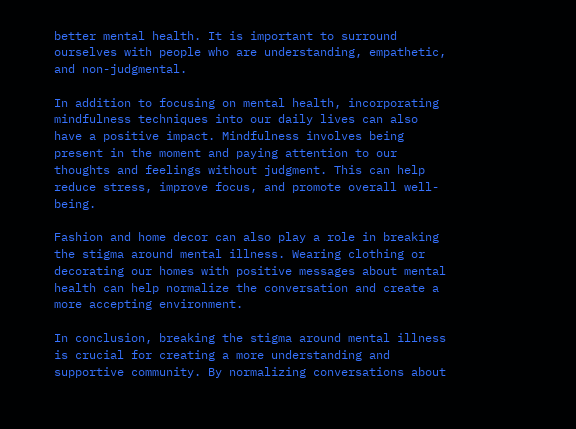better mental health. It is important to surround ourselves with people who are understanding, empathetic, and non-judgmental.

In addition to focusing on mental health, incorporating mindfulness techniques into our daily lives can also have a positive impact. Mindfulness involves being present in the moment and paying attention to our thoughts and feelings without judgment. This can help reduce stress, improve focus, and promote overall well-being.

Fashion and home decor can also play a role in breaking the stigma around mental illness. Wearing clothing or decorating our homes with positive messages about mental health can help normalize the conversation and create a more accepting environment.

In conclusion, breaking the stigma around mental illness is crucial for creating a more understanding and supportive community. By normalizing conversations about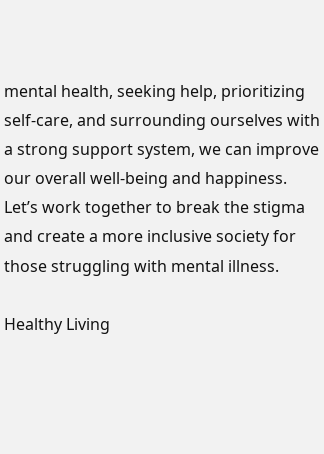mental health, seeking help, prioritizing self-care, and surrounding ourselves with a strong support system, we can improve our overall well-being and happiness. Let’s work together to break the stigma and create a more inclusive society for those struggling with mental illness.

Healthy Living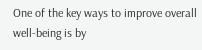One of the key ways to improve overall well-being is by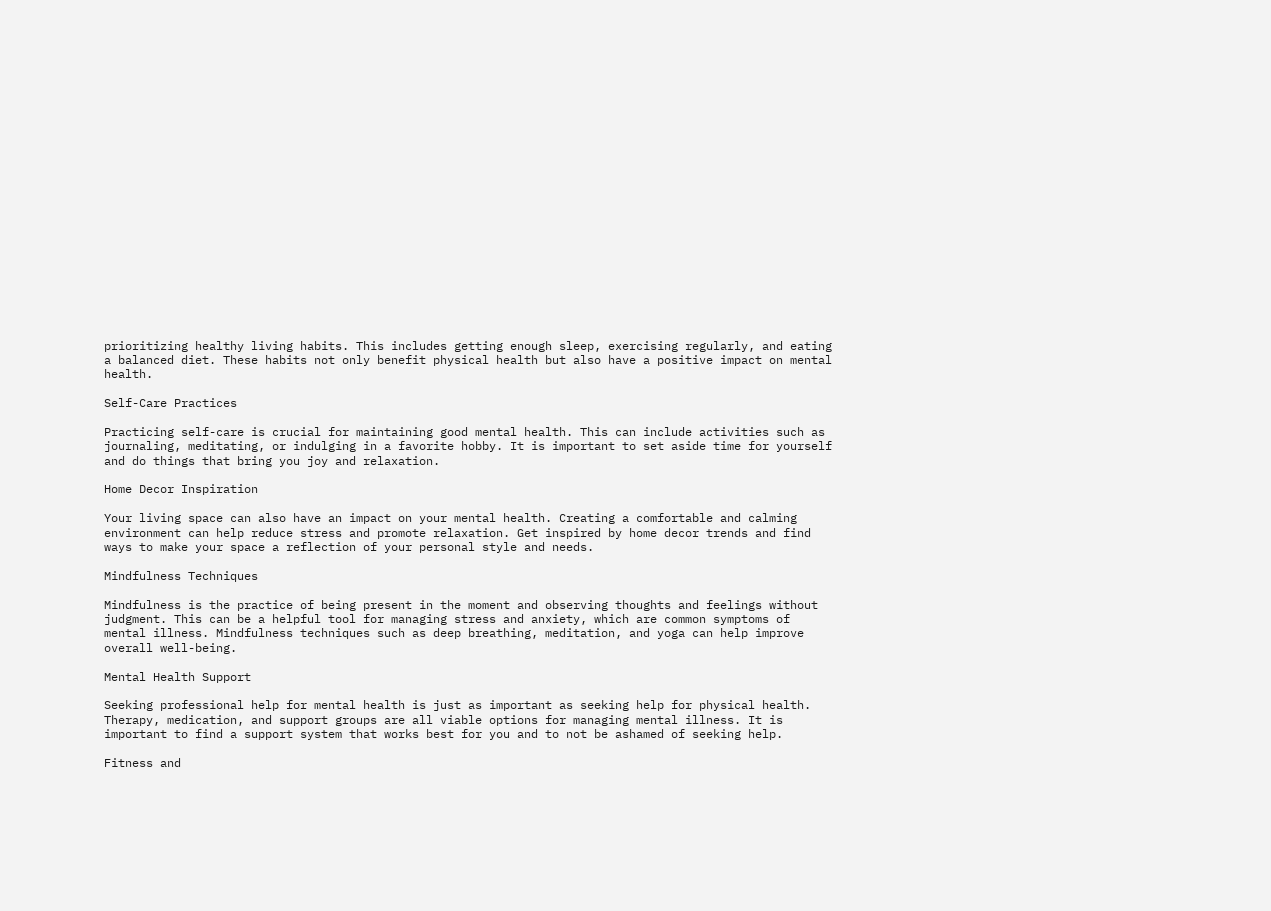prioritizing healthy living habits. This includes getting enough sleep, exercising regularly, and eating a balanced diet. These habits not only benefit physical health but also have a positive impact on mental health.

Self-Care Practices

Practicing self-care is crucial for maintaining good mental health. This can include activities such as journaling, meditating, or indulging in a favorite hobby. It is important to set aside time for yourself and do things that bring you joy and relaxation.

Home Decor Inspiration

Your living space can also have an impact on your mental health. Creating a comfortable and calming environment can help reduce stress and promote relaxation. Get inspired by home decor trends and find ways to make your space a reflection of your personal style and needs.

Mindfulness Techniques

Mindfulness is the practice of being present in the moment and observing thoughts and feelings without judgment. This can be a helpful tool for managing stress and anxiety, which are common symptoms of mental illness. Mindfulness techniques such as deep breathing, meditation, and yoga can help improve overall well-being.

Mental Health Support

Seeking professional help for mental health is just as important as seeking help for physical health. Therapy, medication, and support groups are all viable options for managing mental illness. It is important to find a support system that works best for you and to not be ashamed of seeking help.

Fitness and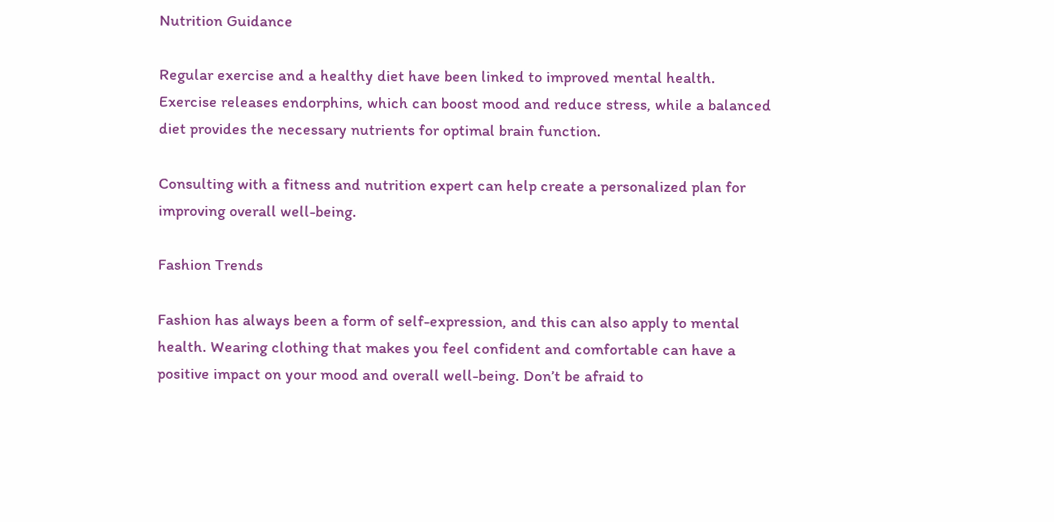Nutrition Guidance

Regular exercise and a healthy diet have been linked to improved mental health. Exercise releases endorphins, which can boost mood and reduce stress, while a balanced diet provides the necessary nutrients for optimal brain function.

Consulting with a fitness and nutrition expert can help create a personalized plan for improving overall well-being.

Fashion Trends

Fashion has always been a form of self-expression, and this can also apply to mental health. Wearing clothing that makes you feel confident and comfortable can have a positive impact on your mood and overall well-being. Don’t be afraid to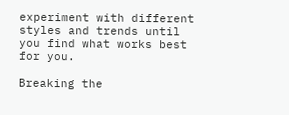experiment with different styles and trends until you find what works best for you.

Breaking the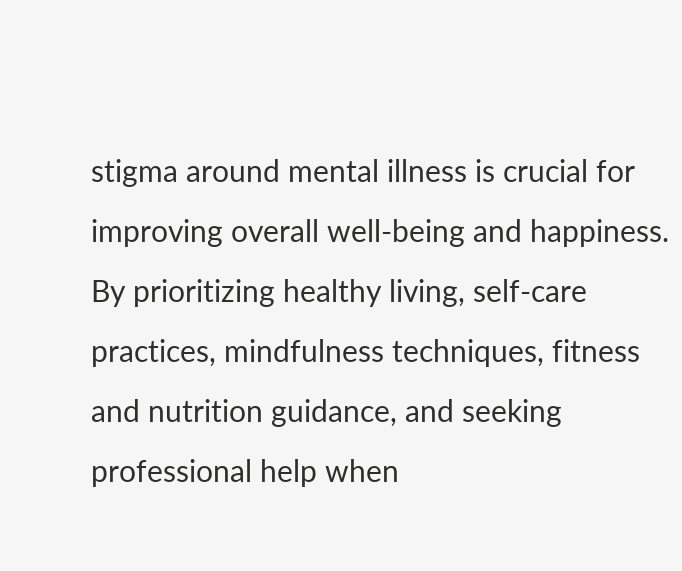stigma around mental illness is crucial for improving overall well-being and happiness. By prioritizing healthy living, self-care practices, mindfulness techniques, fitness and nutrition guidance, and seeking professional help when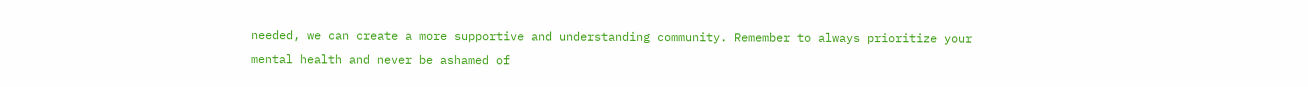needed, we can create a more supportive and understanding community. Remember to always prioritize your mental health and never be ashamed of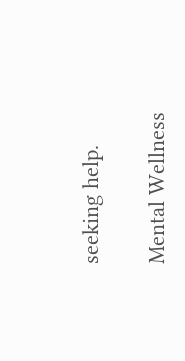seeking help.

Mental Wellness